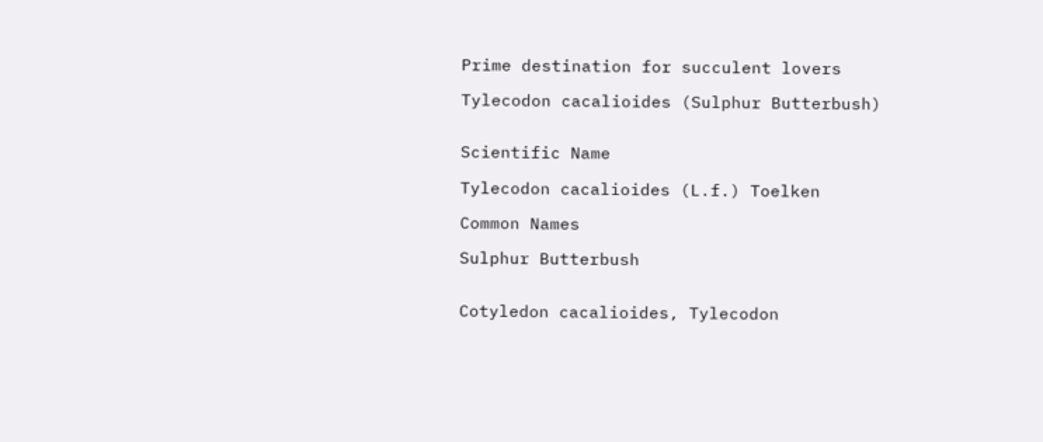Prime destination for succulent lovers

Tylecodon cacalioides (Sulphur Butterbush)


Scientific Name

Tylecodon cacalioides (L.f.) Toelken

Common Names

Sulphur Butterbush


Cotyledon cacalioides, Tylecodon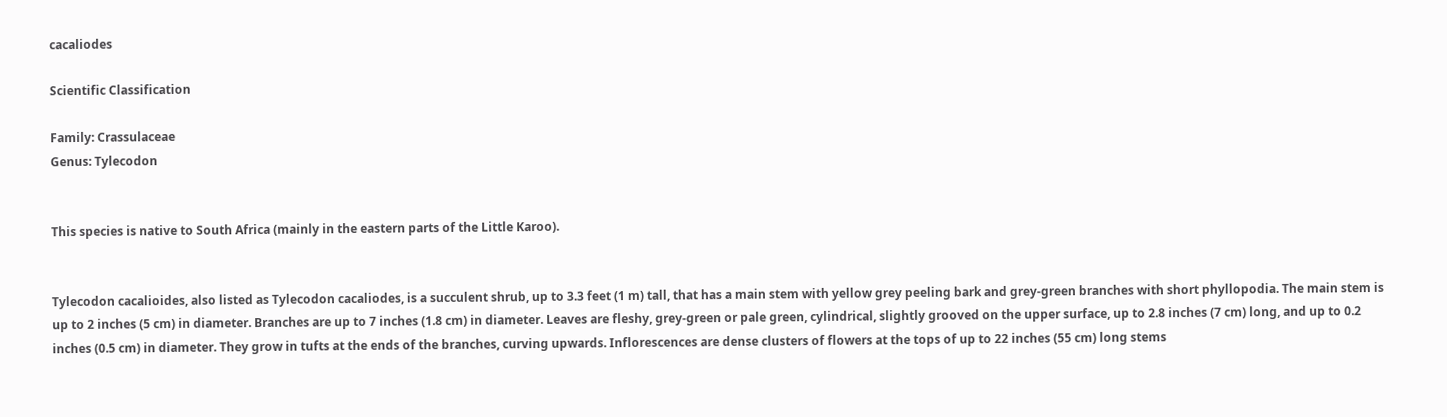cacaliodes

Scientific Classification

Family: Crassulaceae
Genus: Tylecodon


This species is native to South Africa (mainly in the eastern parts of the Little Karoo).


Tylecodon cacalioides, also listed as Tylecodon cacaliodes, is a succulent shrub, up to 3.3 feet (1 m) tall, that has a main stem with yellow grey peeling bark and grey-green branches with short phyllopodia. The main stem is up to 2 inches (5 cm) in diameter. Branches are up to 7 inches (1.8 cm) in diameter. Leaves are fleshy, grey-green or pale green, cylindrical, slightly grooved on the upper surface, up to 2.8 inches (7 cm) long, and up to 0.2 inches (0.5 cm) in diameter. They grow in tufts at the ends of the branches, curving upwards. Inflorescences are dense clusters of flowers at the tops of up to 22 inches (55 cm) long stems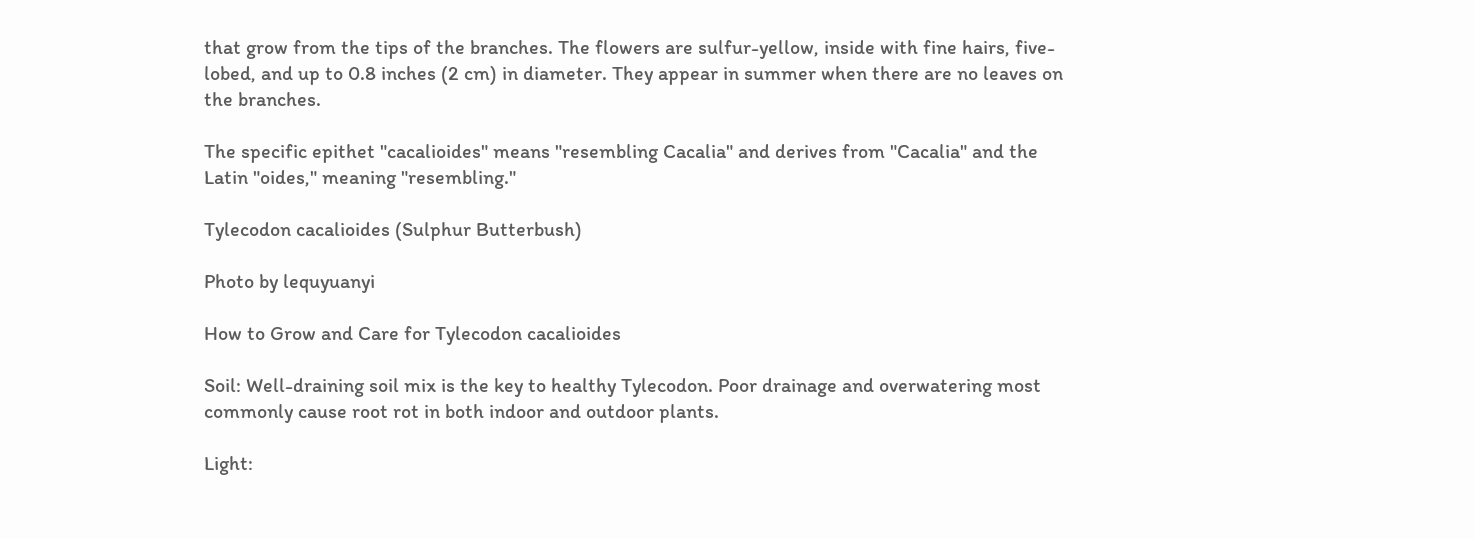that grow from the tips of the branches. The flowers are sulfur-yellow, inside with fine hairs, five-lobed, and up to 0.8 inches (2 cm) in diameter. They appear in summer when there are no leaves on the branches.

The specific epithet "cacalioides" means "resembling Cacalia" and derives from "Cacalia" and the Latin "oides," meaning "resembling."

Tylecodon cacalioides (Sulphur Butterbush)

Photo by lequyuanyi

How to Grow and Care for Tylecodon cacalioides

Soil: Well-draining soil mix is the key to healthy Tylecodon. Poor drainage and overwatering most commonly cause root rot in both indoor and outdoor plants.

Light: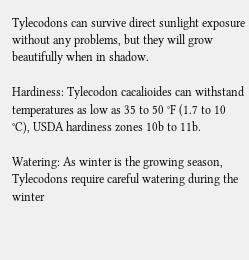Tylecodons can survive direct sunlight exposure without any problems, but they will grow beautifully when in shadow.

Hardiness: Tylecodon cacalioides can withstand temperatures as low as 35 to 50 °F (1.7 to 10 °C), USDA hardiness zones 10b to 11b.

Watering: As winter is the growing season, Tylecodons require careful watering during the winter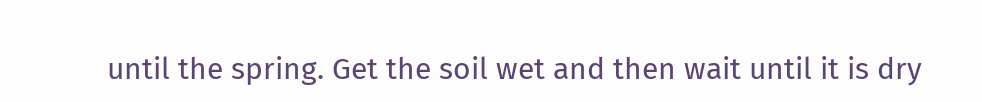until the spring. Get the soil wet and then wait until it is dry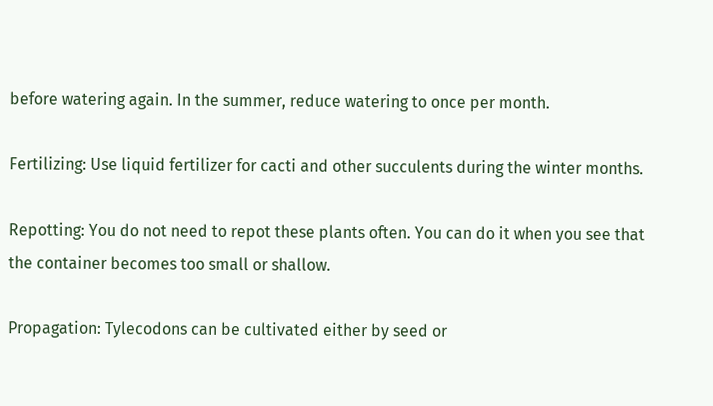before watering again. In the summer, reduce watering to once per month.

Fertilizing: Use liquid fertilizer for cacti and other succulents during the winter months.

Repotting: You do not need to repot these plants often. You can do it when you see that the container becomes too small or shallow.

Propagation: Tylecodons can be cultivated either by seed or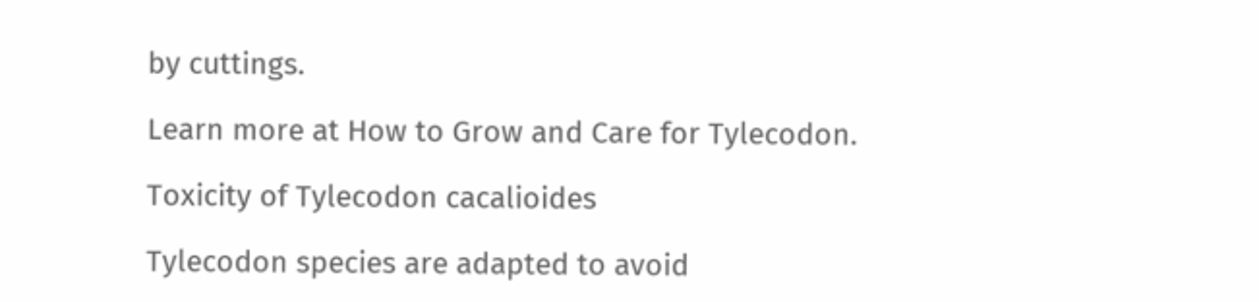by cuttings.

Learn more at How to Grow and Care for Tylecodon.

Toxicity of Tylecodon cacalioides

Tylecodon species are adapted to avoid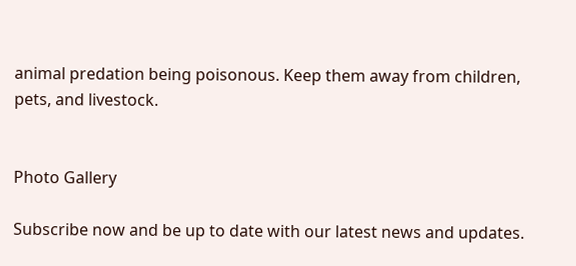animal predation being poisonous. Keep them away from children, pets, and livestock.


Photo Gallery

Subscribe now and be up to date with our latest news and updates.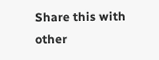Share this with other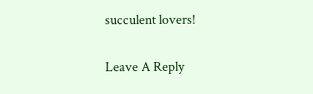succulent lovers!

Leave A Reply